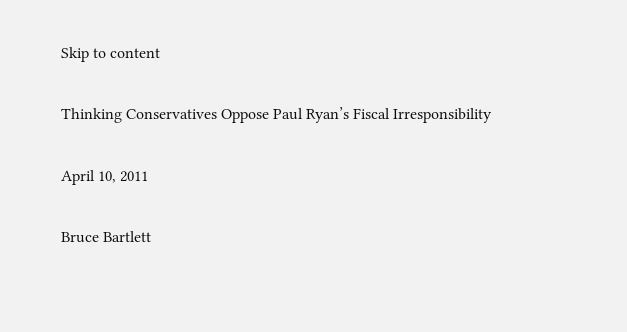Skip to content

Thinking Conservatives Oppose Paul Ryan’s Fiscal Irresponsibility

April 10, 2011

Bruce Bartlett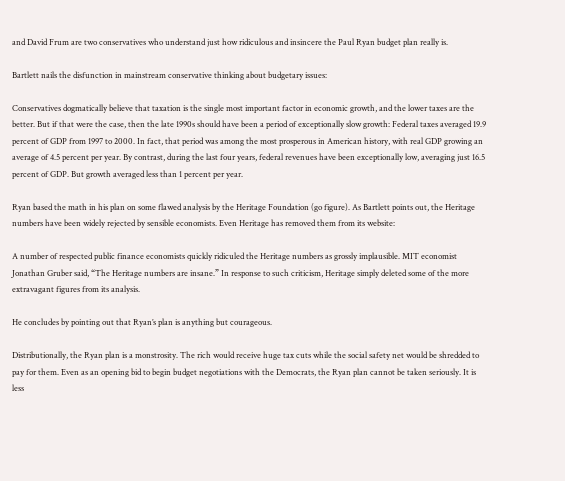and David Frum are two conservatives who understand just how ridiculous and insincere the Paul Ryan budget plan really is.

Bartlett nails the disfunction in mainstream conservative thinking about budgetary issues:

Conservatives dogmatically believe that taxation is the single most important factor in economic growth, and the lower taxes are the better. But if that were the case, then the late 1990s should have been a period of exceptionally slow growth: Federal taxes averaged 19.9 percent of GDP from 1997 to 2000. In fact, that period was among the most prosperous in American history, with real GDP growing an average of 4.5 percent per year. By contrast, during the last four years, federal revenues have been exceptionally low, averaging just 16.5 percent of GDP. But growth averaged less than 1 percent per year.

Ryan based the math in his plan on some flawed analysis by the Heritage Foundation (go figure). As Bartlett points out, the Heritage numbers have been widely rejected by sensible economists. Even Heritage has removed them from its website:

A number of respected public finance economists quickly ridiculed the Heritage numbers as grossly implausible. MIT economist Jonathan Gruber said, “The Heritage numbers are insane.” In response to such criticism, Heritage simply deleted some of the more extravagant figures from its analysis.

He concludes by pointing out that Ryan’s plan is anything but courageous.

Distributionally, the Ryan plan is a monstrosity. The rich would receive huge tax cuts while the social safety net would be shredded to pay for them. Even as an opening bid to begin budget negotiations with the Democrats, the Ryan plan cannot be taken seriously. It is less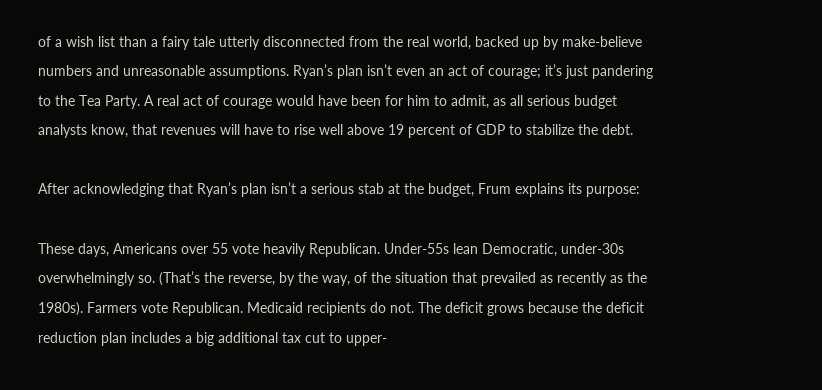of a wish list than a fairy tale utterly disconnected from the real world, backed up by make-believe numbers and unreasonable assumptions. Ryan’s plan isn’t even an act of courage; it’s just pandering to the Tea Party. A real act of courage would have been for him to admit, as all serious budget analysts know, that revenues will have to rise well above 19 percent of GDP to stabilize the debt.

After acknowledging that Ryan’s plan isn’t a serious stab at the budget, Frum explains its purpose:

These days, Americans over 55 vote heavily Republican. Under-55s lean Democratic, under-30s overwhelmingly so. (That’s the reverse, by the way, of the situation that prevailed as recently as the 1980s). Farmers vote Republican. Medicaid recipients do not. The deficit grows because the deficit reduction plan includes a big additional tax cut to upper-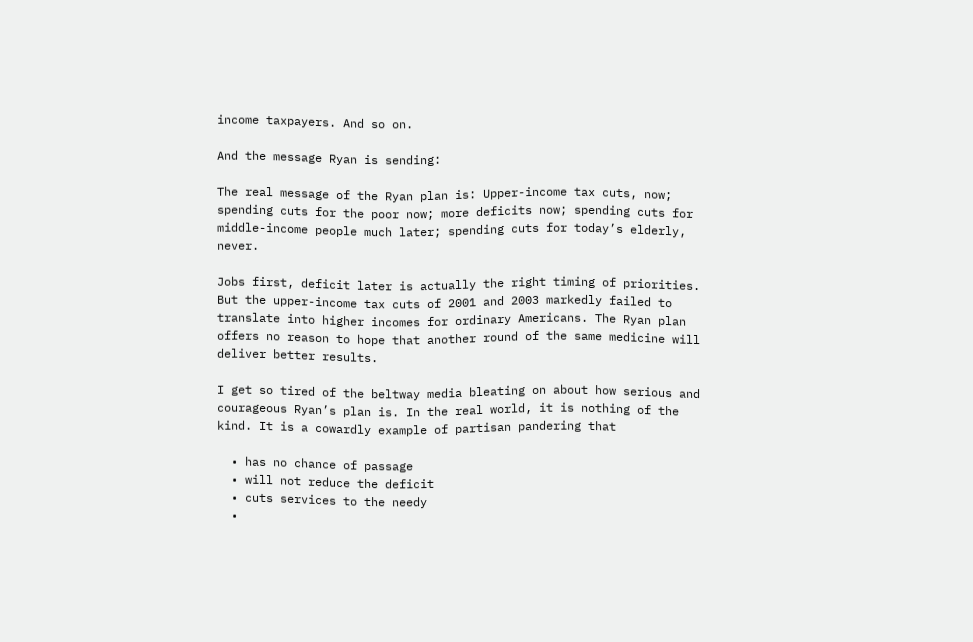income taxpayers. And so on.

And the message Ryan is sending:

The real message of the Ryan plan is: Upper-income tax cuts, now; spending cuts for the poor now; more deficits now; spending cuts for middle-income people much later; spending cuts for today’s elderly, never.

Jobs first, deficit later is actually the right timing of priorities. But the upper-income tax cuts of 2001 and 2003 markedly failed to translate into higher incomes for ordinary Americans. The Ryan plan offers no reason to hope that another round of the same medicine will deliver better results.

I get so tired of the beltway media bleating on about how serious and courageous Ryan’s plan is. In the real world, it is nothing of the kind. It is a cowardly example of partisan pandering that

  • has no chance of passage
  • will not reduce the deficit
  • cuts services to the needy
  •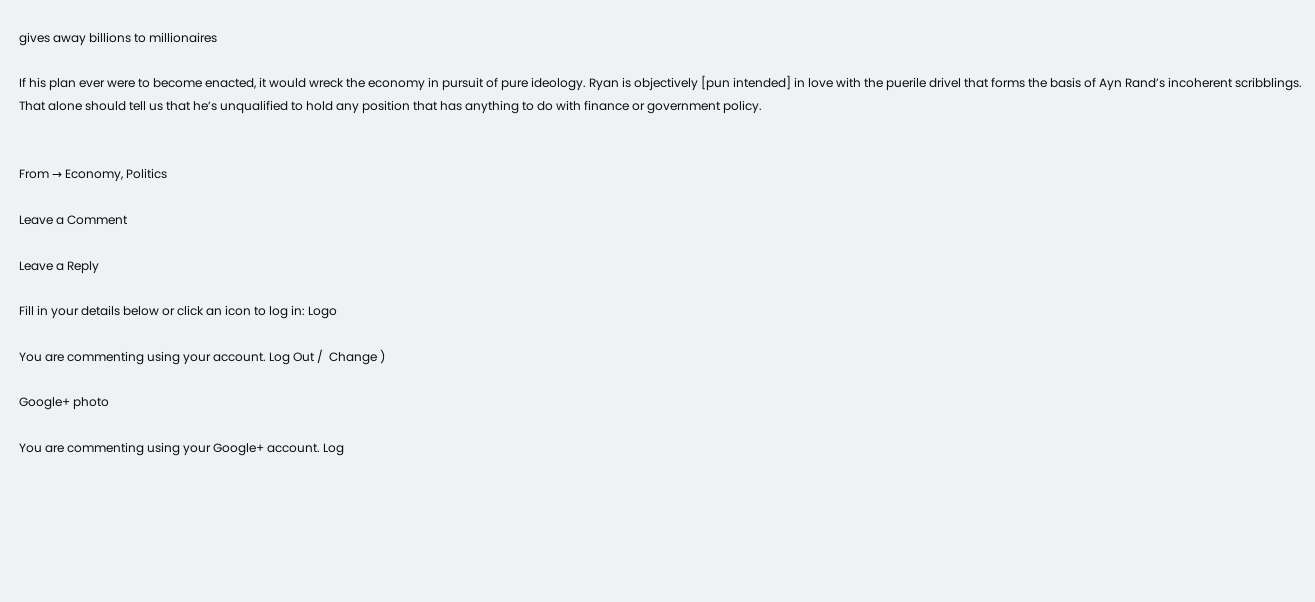gives away billions to millionaires

If his plan ever were to become enacted, it would wreck the economy in pursuit of pure ideology. Ryan is objectively [pun intended] in love with the puerile drivel that forms the basis of Ayn Rand’s incoherent scribblings. That alone should tell us that he’s unqualified to hold any position that has anything to do with finance or government policy.


From → Economy, Politics

Leave a Comment

Leave a Reply

Fill in your details below or click an icon to log in: Logo

You are commenting using your account. Log Out /  Change )

Google+ photo

You are commenting using your Google+ account. Log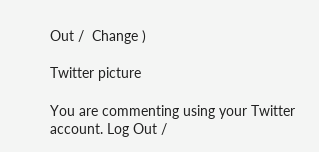Out /  Change )

Twitter picture

You are commenting using your Twitter account. Log Out /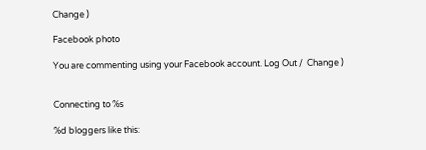Change )

Facebook photo

You are commenting using your Facebook account. Log Out /  Change )


Connecting to %s

%d bloggers like this: